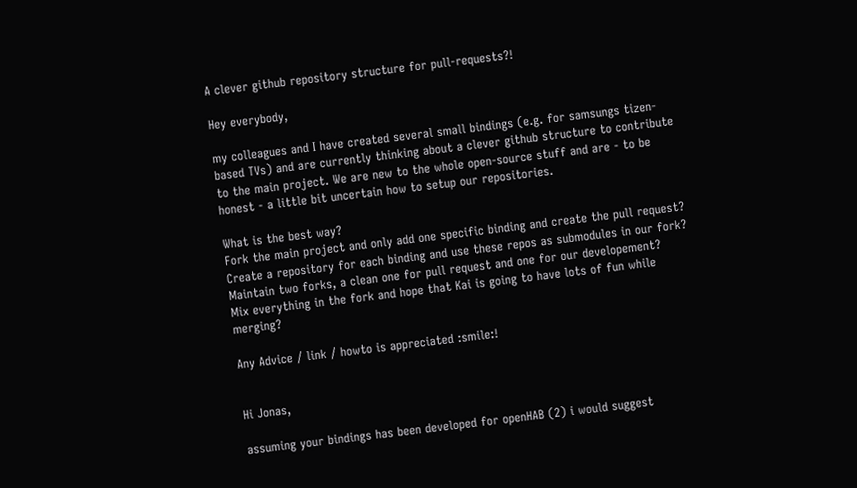A clever github repository structure for pull-requests?!

Hey everybody,

my colleagues and I have created several small bindings (e.g. for samsungs tizen-based TVs) and are currently thinking about a clever github structure to contribute to the main project. We are new to the whole open-source stuff and are - to be honest - a little bit uncertain how to setup our repositories.

What is the best way?
Fork the main project and only add one specific binding and create the pull request?
Create a repository for each binding and use these repos as submodules in our fork?
Maintain two forks, a clean one for pull request and one for our developement?
Mix everything in the fork and hope that Kai is going to have lots of fun while merging?

Any Advice / link / howto is appreciated :smile:!


Hi Jonas,

assuming your bindings has been developed for openHAB (2) i would suggest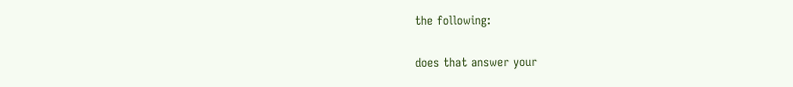the following:

does that answer your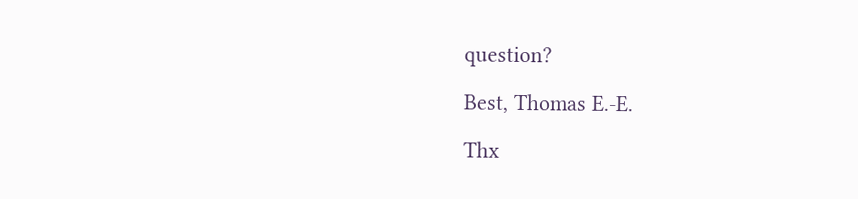question?

Best, Thomas E.-E.

Thx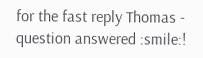for the fast reply Thomas - question answered :smile:!